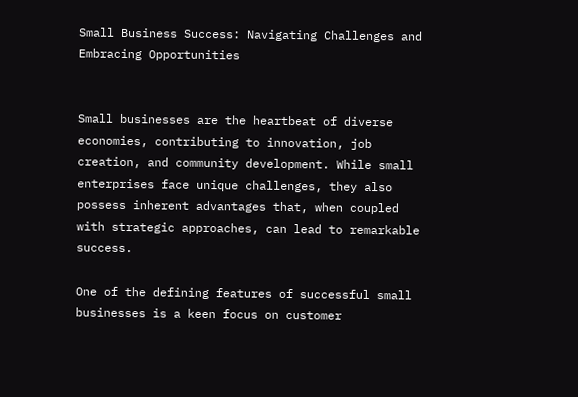Small Business Success: Navigating Challenges and Embracing Opportunities


Small businesses are the heartbeat of diverse economies, contributing to innovation, job creation, and community development. While small enterprises face unique challenges, they also possess inherent advantages that, when coupled with strategic approaches, can lead to remarkable success.

One of the defining features of successful small businesses is a keen focus on customer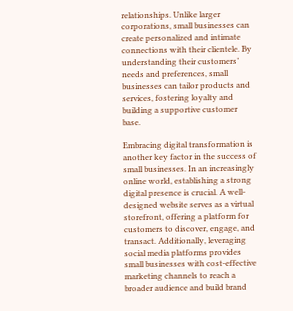relationships. Unlike larger corporations, small businesses can create personalized and intimate connections with their clientele. By understanding their customers’ needs and preferences, small businesses can tailor products and services, fostering loyalty and building a supportive customer base.

Embracing digital transformation is another key factor in the success of small businesses. In an increasingly online world, establishing a strong digital presence is crucial. A well-designed website serves as a virtual storefront, offering a platform for customers to discover, engage, and transact. Additionally, leveraging social media platforms provides small businesses with cost-effective marketing channels to reach a broader audience and build brand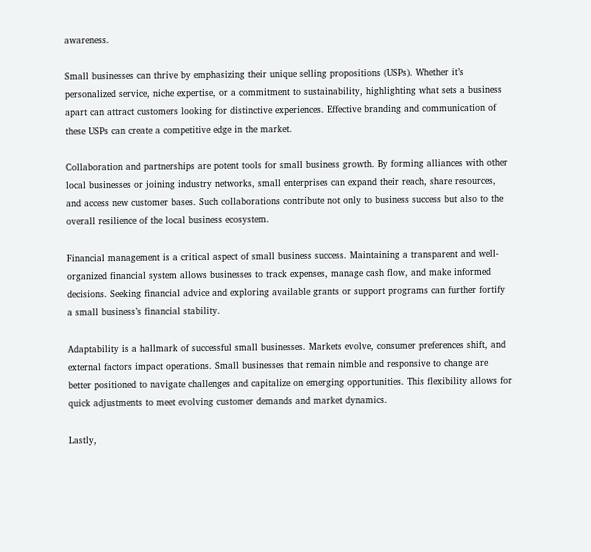awareness.

Small businesses can thrive by emphasizing their unique selling propositions (USPs). Whether it’s personalized service, niche expertise, or a commitment to sustainability, highlighting what sets a business apart can attract customers looking for distinctive experiences. Effective branding and communication of these USPs can create a competitive edge in the market.

Collaboration and partnerships are potent tools for small business growth. By forming alliances with other local businesses or joining industry networks, small enterprises can expand their reach, share resources, and access new customer bases. Such collaborations contribute not only to business success but also to the overall resilience of the local business ecosystem.

Financial management is a critical aspect of small business success. Maintaining a transparent and well-organized financial system allows businesses to track expenses, manage cash flow, and make informed decisions. Seeking financial advice and exploring available grants or support programs can further fortify a small business’s financial stability.

Adaptability is a hallmark of successful small businesses. Markets evolve, consumer preferences shift, and external factors impact operations. Small businesses that remain nimble and responsive to change are better positioned to navigate challenges and capitalize on emerging opportunities. This flexibility allows for quick adjustments to meet evolving customer demands and market dynamics.

Lastly,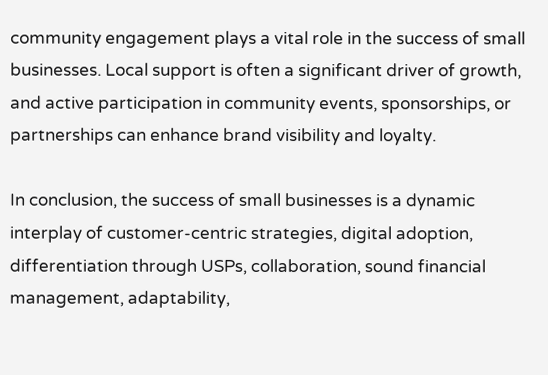community engagement plays a vital role in the success of small businesses. Local support is often a significant driver of growth, and active participation in community events, sponsorships, or partnerships can enhance brand visibility and loyalty.

In conclusion, the success of small businesses is a dynamic interplay of customer-centric strategies, digital adoption, differentiation through USPs, collaboration, sound financial management, adaptability,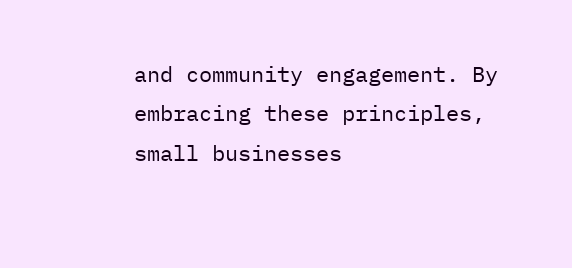and community engagement. By embracing these principles, small businesses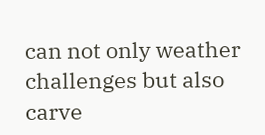can not only weather challenges but also carve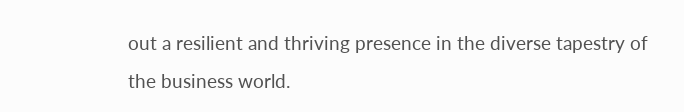out a resilient and thriving presence in the diverse tapestry of the business world.